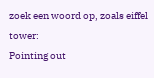zoek een woord op, zoals eiffel tower:
Pointing out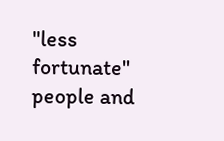"less fortunate" people and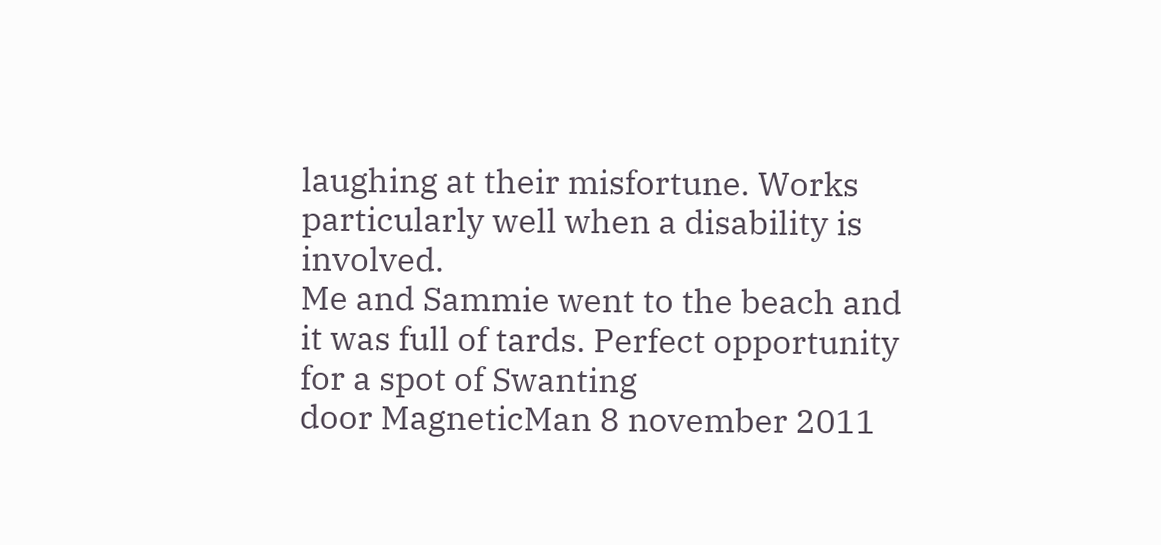laughing at their misfortune. Works particularly well when a disability is involved.
Me and Sammie went to the beach and it was full of tards. Perfect opportunity for a spot of Swanting
door MagneticMan 8 november 2011